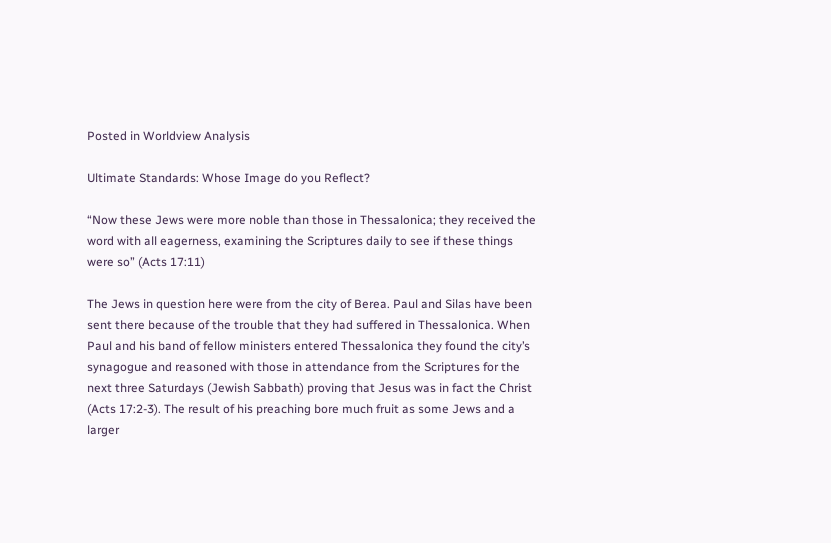Posted in Worldview Analysis

Ultimate Standards: Whose Image do you Reflect?

“Now these Jews were more noble than those in Thessalonica; they received the word with all eagerness, examining the Scriptures daily to see if these things were so” (Acts 17:11)

The Jews in question here were from the city of Berea. Paul and Silas have been sent there because of the trouble that they had suffered in Thessalonica. When Paul and his band of fellow ministers entered Thessalonica they found the city’s synagogue and reasoned with those in attendance from the Scriptures for the next three Saturdays (Jewish Sabbath) proving that Jesus was in fact the Christ (Acts 17:2-3). The result of his preaching bore much fruit as some Jews and a larger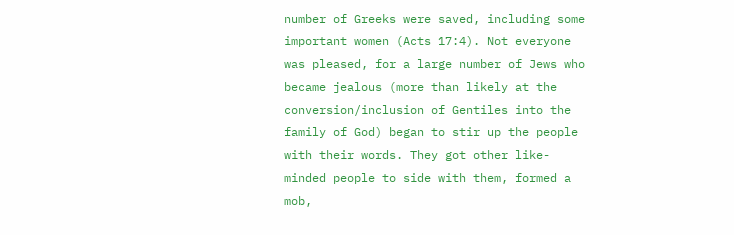number of Greeks were saved, including some important women (Acts 17:4). Not everyone was pleased, for a large number of Jews who became jealous (more than likely at the conversion/inclusion of Gentiles into the family of God) began to stir up the people with their words. They got other like-minded people to side with them, formed a mob,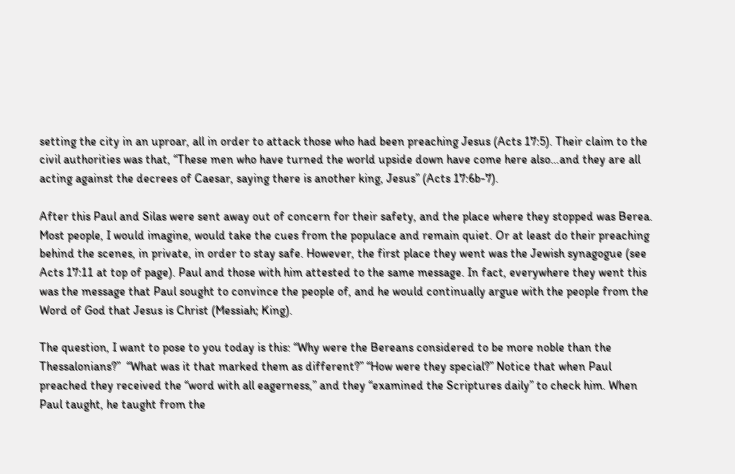setting the city in an uproar, all in order to attack those who had been preaching Jesus (Acts 17:5). Their claim to the civil authorities was that, “These men who have turned the world upside down have come here also…and they are all acting against the decrees of Caesar, saying there is another king, Jesus” (Acts 17:6b-7).

After this Paul and Silas were sent away out of concern for their safety, and the place where they stopped was Berea. Most people, I would imagine, would take the cues from the populace and remain quiet. Or at least do their preaching behind the scenes, in private, in order to stay safe. However, the first place they went was the Jewish synagogue (see Acts 17:11 at top of page). Paul and those with him attested to the same message. In fact, everywhere they went this was the message that Paul sought to convince the people of, and he would continually argue with the people from the Word of God that Jesus is Christ (Messiah; King).

The question, I want to pose to you today is this: “Why were the Bereans considered to be more noble than the Thessalonians?”  “What was it that marked them as different?” “How were they special?” Notice that when Paul preached they received the “word with all eagerness,” and they “examined the Scriptures daily” to check him. When Paul taught, he taught from the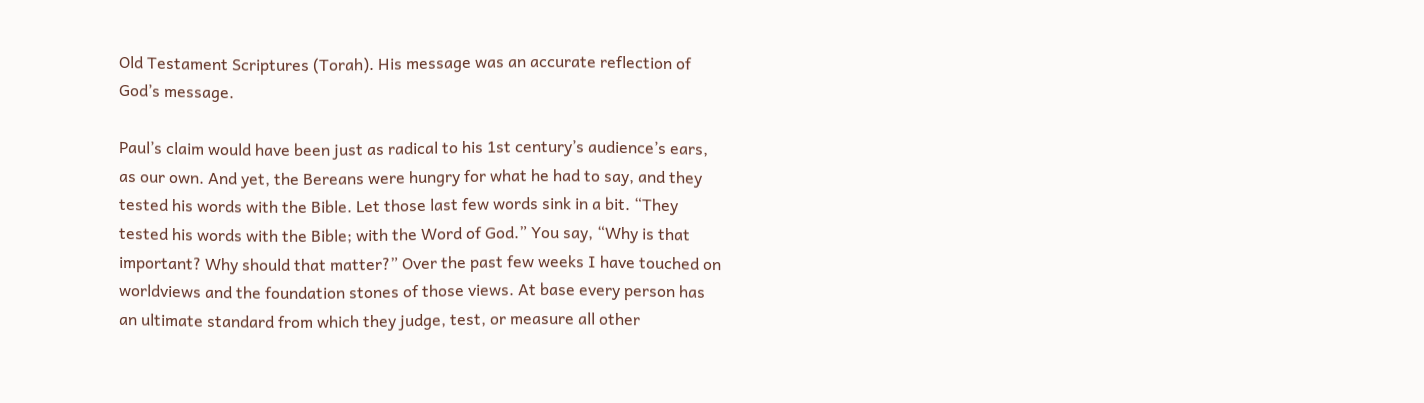Old Testament Scriptures (Torah). His message was an accurate reflection of God’s message.

Paul’s claim would have been just as radical to his 1st century’s audience’s ears, as our own. And yet, the Bereans were hungry for what he had to say, and they tested his words with the Bible. Let those last few words sink in a bit. “They tested his words with the Bible; with the Word of God.” You say, “Why is that important? Why should that matter?” Over the past few weeks I have touched on worldviews and the foundation stones of those views. At base every person has an ultimate standard from which they judge, test, or measure all other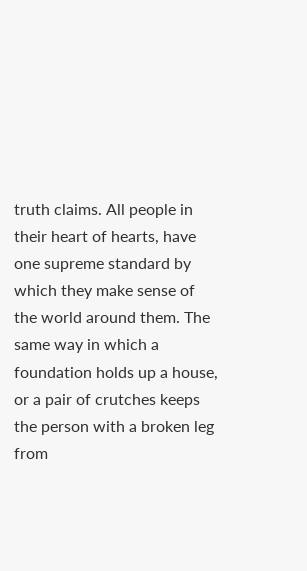truth claims. All people in their heart of hearts, have one supreme standard by which they make sense of the world around them. The same way in which a foundation holds up a house, or a pair of crutches keeps the person with a broken leg from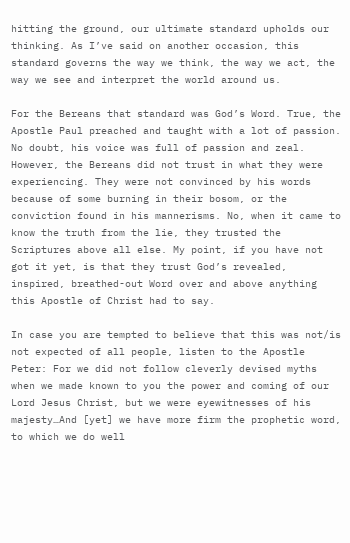hitting the ground, our ultimate standard upholds our thinking. As I’ve said on another occasion, this standard governs the way we think, the way we act, the way we see and interpret the world around us.

For the Bereans that standard was God’s Word. True, the Apostle Paul preached and taught with a lot of passion. No doubt, his voice was full of passion and zeal. However, the Bereans did not trust in what they were experiencing. They were not convinced by his words because of some burning in their bosom, or the conviction found in his mannerisms. No, when it came to know the truth from the lie, they trusted the Scriptures above all else. My point, if you have not got it yet, is that they trust God’s revealed, inspired, breathed-out Word over and above anything this Apostle of Christ had to say.

In case you are tempted to believe that this was not/is not expected of all people, listen to the Apostle Peter: For we did not follow cleverly devised myths when we made known to you the power and coming of our Lord Jesus Christ, but we were eyewitnesses of his majesty…And [yet] we have more firm the prophetic word, to which we do well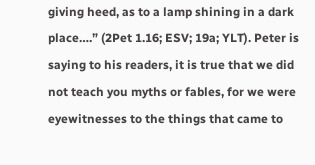giving heed, as to a lamp shining in a dark place….” (2Pet 1.16; ESV; 19a; YLT). Peter is saying to his readers, it is true that we did not teach you myths or fables, for we were eyewitnesses to the things that came to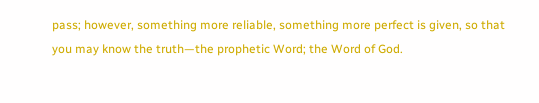pass; however, something more reliable, something more perfect is given, so that you may know the truth—the prophetic Word; the Word of God.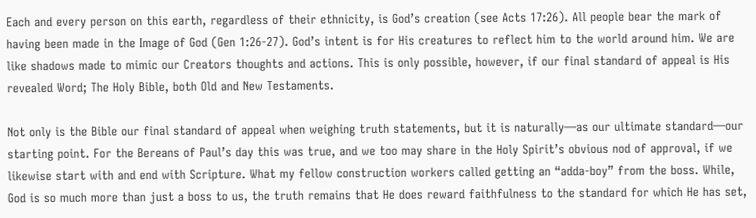Each and every person on this earth, regardless of their ethnicity, is God’s creation (see Acts 17:26). All people bear the mark of having been made in the Image of God (Gen 1:26-27). God’s intent is for His creatures to reflect him to the world around him. We are like shadows made to mimic our Creators thoughts and actions. This is only possible, however, if our final standard of appeal is His revealed Word; The Holy Bible, both Old and New Testaments.

Not only is the Bible our final standard of appeal when weighing truth statements, but it is naturally—as our ultimate standard—our starting point. For the Bereans of Paul’s day this was true, and we too may share in the Holy Spirit’s obvious nod of approval, if we likewise start with and end with Scripture. What my fellow construction workers called getting an “adda-boy” from the boss. While, God is so much more than just a boss to us, the truth remains that He does reward faithfulness to the standard for which He has set,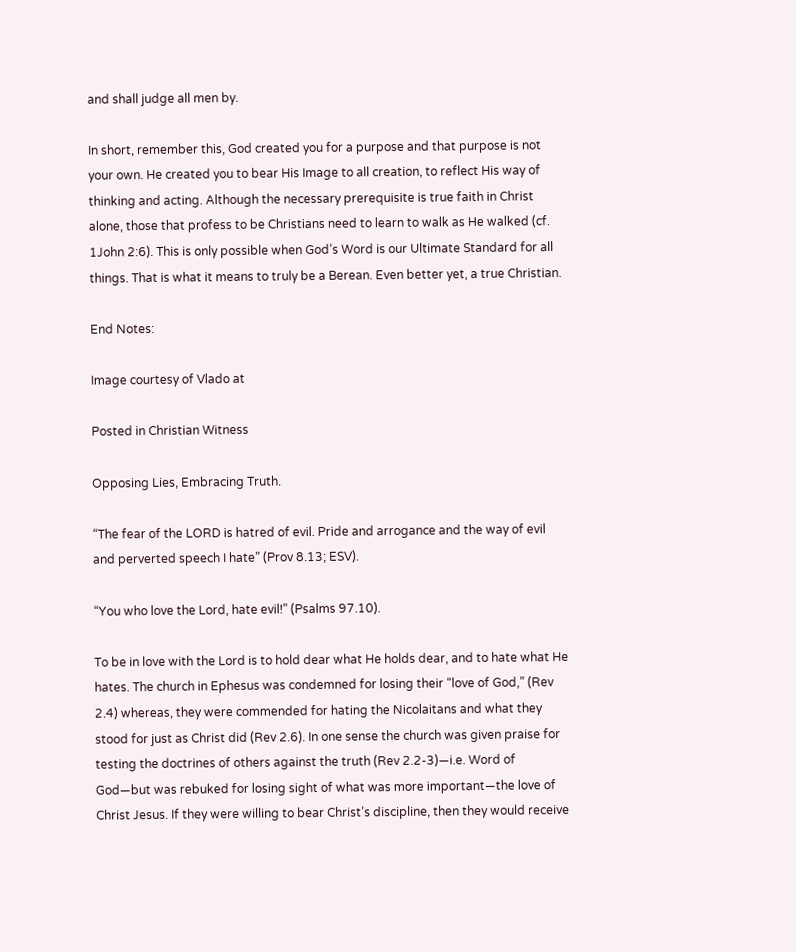and shall judge all men by.

In short, remember this, God created you for a purpose and that purpose is not your own. He created you to bear His Image to all creation, to reflect His way of thinking and acting. Although the necessary prerequisite is true faith in Christ alone, those that profess to be Christians need to learn to walk as He walked (cf. 1John 2:6). This is only possible when God’s Word is our Ultimate Standard for all things. That is what it means to truly be a Berean. Even better yet, a true Christian.

End Notes:

Image courtesy of Vlado at

Posted in Christian Witness

Opposing Lies, Embracing Truth.

“The fear of the LORD is hatred of evil. Pride and arrogance and the way of evil and perverted speech I hate” (Prov 8.13; ESV).

“You who love the Lord, hate evil!” (Psalms 97.10).

To be in love with the Lord is to hold dear what He holds dear, and to hate what He hates. The church in Ephesus was condemned for losing their “love of God,” (Rev 2.4) whereas, they were commended for hating the Nicolaitans and what they stood for just as Christ did (Rev 2.6). In one sense the church was given praise for testing the doctrines of others against the truth (Rev 2.2-3)—i.e. Word of God—but was rebuked for losing sight of what was more important—the love of Christ Jesus. If they were willing to bear Christ’s discipline, then they would receive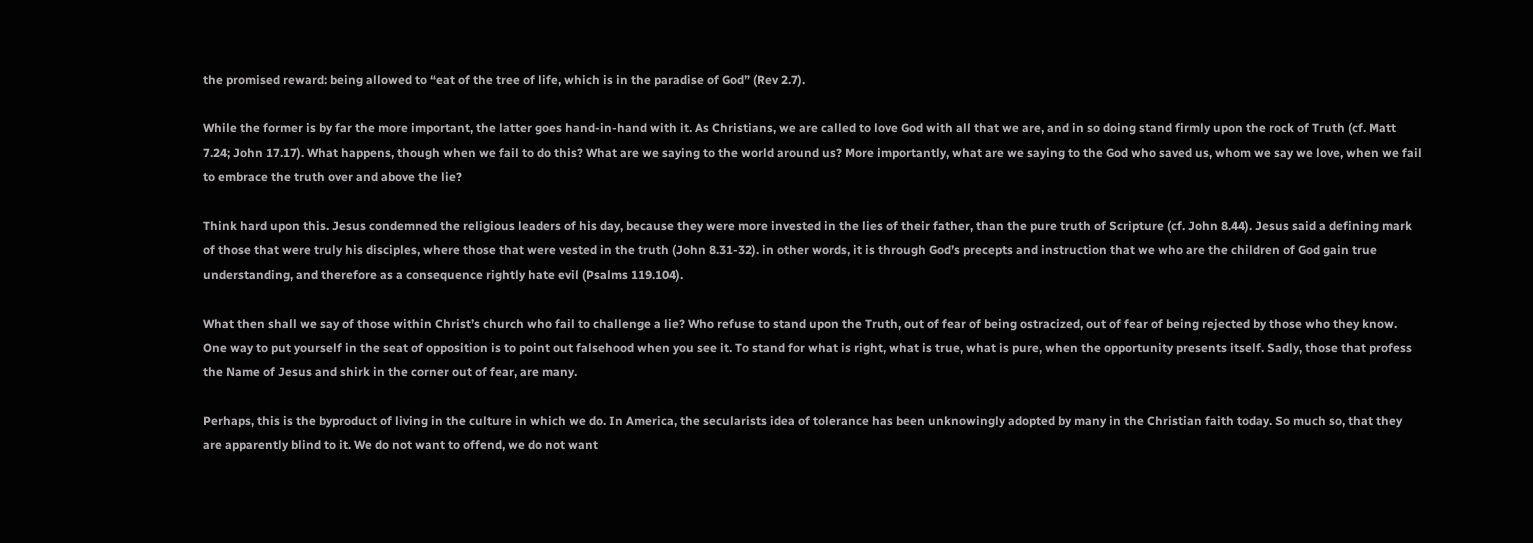the promised reward: being allowed to “eat of the tree of life, which is in the paradise of God” (Rev 2.7).

While the former is by far the more important, the latter goes hand-in-hand with it. As Christians, we are called to love God with all that we are, and in so doing stand firmly upon the rock of Truth (cf. Matt 7.24; John 17.17). What happens, though when we fail to do this? What are we saying to the world around us? More importantly, what are we saying to the God who saved us, whom we say we love, when we fail to embrace the truth over and above the lie?

Think hard upon this. Jesus condemned the religious leaders of his day, because they were more invested in the lies of their father, than the pure truth of Scripture (cf. John 8.44). Jesus said a defining mark of those that were truly his disciples, where those that were vested in the truth (John 8.31-32). in other words, it is through God’s precepts and instruction that we who are the children of God gain true understanding, and therefore as a consequence rightly hate evil (Psalms 119.104).

What then shall we say of those within Christ’s church who fail to challenge a lie? Who refuse to stand upon the Truth, out of fear of being ostracized, out of fear of being rejected by those who they know. One way to put yourself in the seat of opposition is to point out falsehood when you see it. To stand for what is right, what is true, what is pure, when the opportunity presents itself. Sadly, those that profess the Name of Jesus and shirk in the corner out of fear, are many.

Perhaps, this is the byproduct of living in the culture in which we do. In America, the secularists idea of tolerance has been unknowingly adopted by many in the Christian faith today. So much so, that they are apparently blind to it. We do not want to offend, we do not want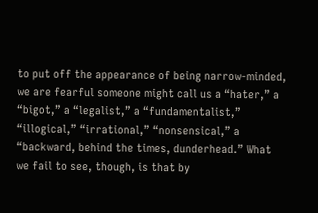to put off the appearance of being narrow-minded, we are fearful someone might call us a “hater,” a “bigot,” a “legalist,” a “fundamentalist,” “illogical,” “irrational,” “nonsensical,” a “backward, behind the times, dunderhead.” What we fail to see, though, is that by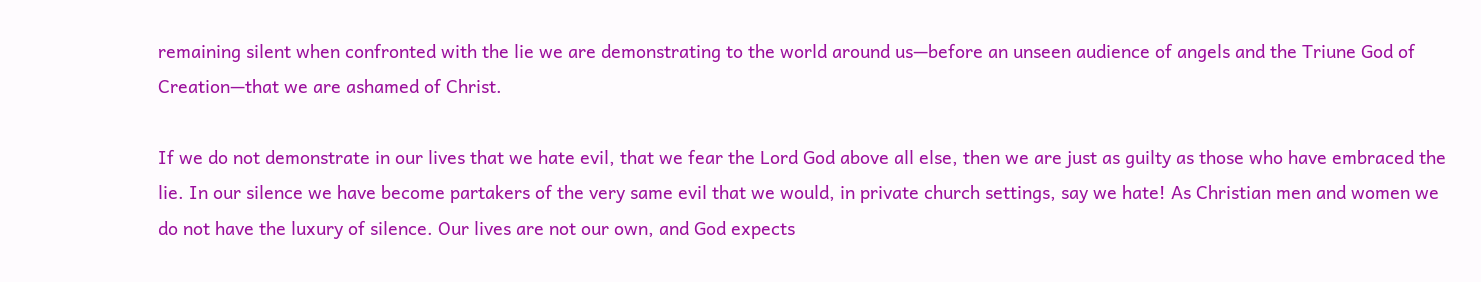remaining silent when confronted with the lie we are demonstrating to the world around us—before an unseen audience of angels and the Triune God of Creation—that we are ashamed of Christ.

If we do not demonstrate in our lives that we hate evil, that we fear the Lord God above all else, then we are just as guilty as those who have embraced the lie. In our silence we have become partakers of the very same evil that we would, in private church settings, say we hate! As Christian men and women we do not have the luxury of silence. Our lives are not our own, and God expects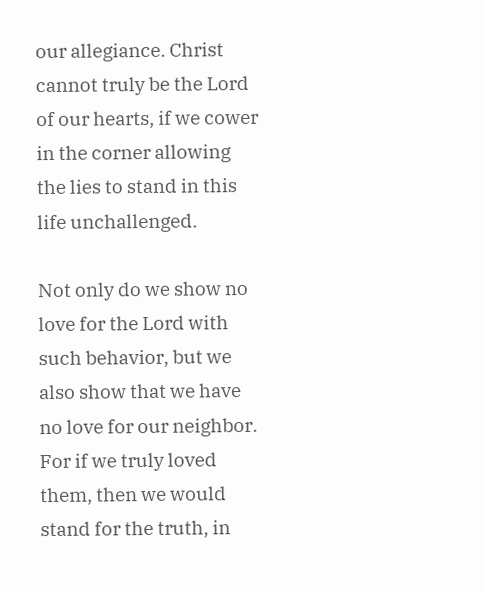our allegiance. Christ cannot truly be the Lord of our hearts, if we cower in the corner allowing the lies to stand in this life unchallenged.

Not only do we show no love for the Lord with such behavior, but we also show that we have no love for our neighbor. For if we truly loved them, then we would stand for the truth, in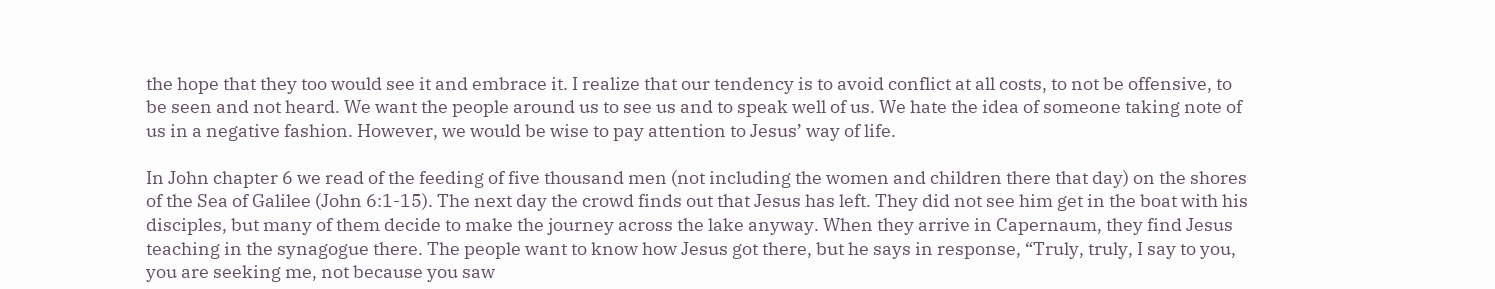the hope that they too would see it and embrace it. I realize that our tendency is to avoid conflict at all costs, to not be offensive, to be seen and not heard. We want the people around us to see us and to speak well of us. We hate the idea of someone taking note of us in a negative fashion. However, we would be wise to pay attention to Jesus’ way of life.

In John chapter 6 we read of the feeding of five thousand men (not including the women and children there that day) on the shores of the Sea of Galilee (John 6:1-15). The next day the crowd finds out that Jesus has left. They did not see him get in the boat with his disciples, but many of them decide to make the journey across the lake anyway. When they arrive in Capernaum, they find Jesus teaching in the synagogue there. The people want to know how Jesus got there, but he says in response, “Truly, truly, I say to you, you are seeking me, not because you saw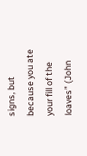signs, but because you ate your fill of the loaves” (John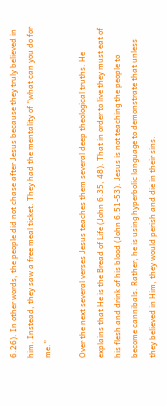6.26). In other words, the people did not chase after Jesus because they truly believed in him. Instead, they saw a free meal ticket. They had the mentality of “what can you do for me.”

Over the next several verses Jesus teaches them several deep theological truths. He explains that He is the Bread of Life (John 6.35, 48). That in order to live they must eat of his flesh and drink of his blood (John 6.51-53). Jesus is not teaching the people to become cannibals. Rather, he is using hyperbolic language to demonstrate that unless they believed in Him, they would perish and die in their sins.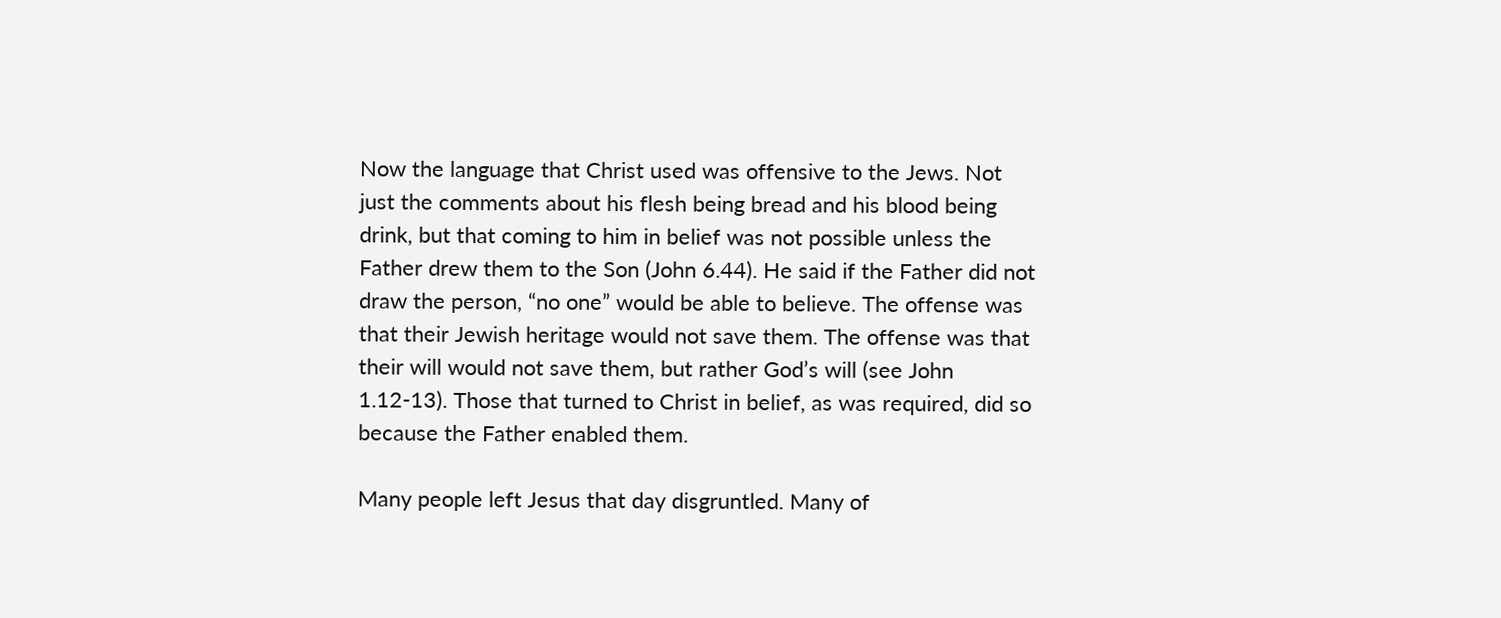Now the language that Christ used was offensive to the Jews. Not just the comments about his flesh being bread and his blood being drink, but that coming to him in belief was not possible unless the Father drew them to the Son (John 6.44). He said if the Father did not draw the person, “no one” would be able to believe. The offense was that their Jewish heritage would not save them. The offense was that their will would not save them, but rather God’s will (see John 1.12-13). Those that turned to Christ in belief, as was required, did so because the Father enabled them.

Many people left Jesus that day disgruntled. Many of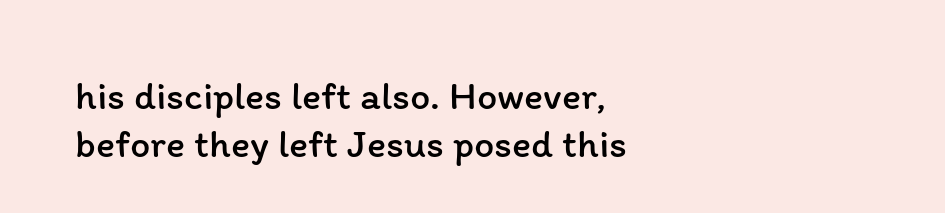his disciples left also. However, before they left Jesus posed this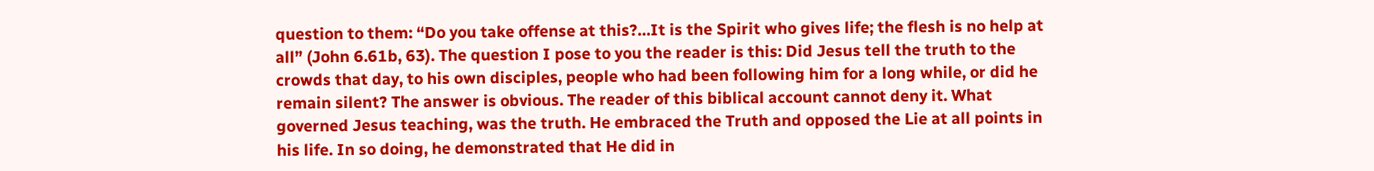question to them: “Do you take offense at this?…It is the Spirit who gives life; the flesh is no help at all” (John 6.61b, 63). The question I pose to you the reader is this: Did Jesus tell the truth to the crowds that day, to his own disciples, people who had been following him for a long while, or did he remain silent? The answer is obvious. The reader of this biblical account cannot deny it. What governed Jesus teaching, was the truth. He embraced the Truth and opposed the Lie at all points in his life. In so doing, he demonstrated that He did in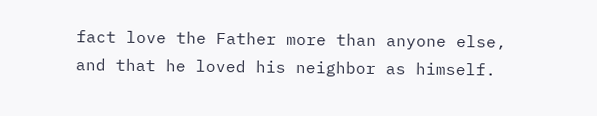fact love the Father more than anyone else, and that he loved his neighbor as himself.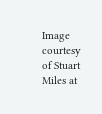Image courtesy of Stuart Miles at